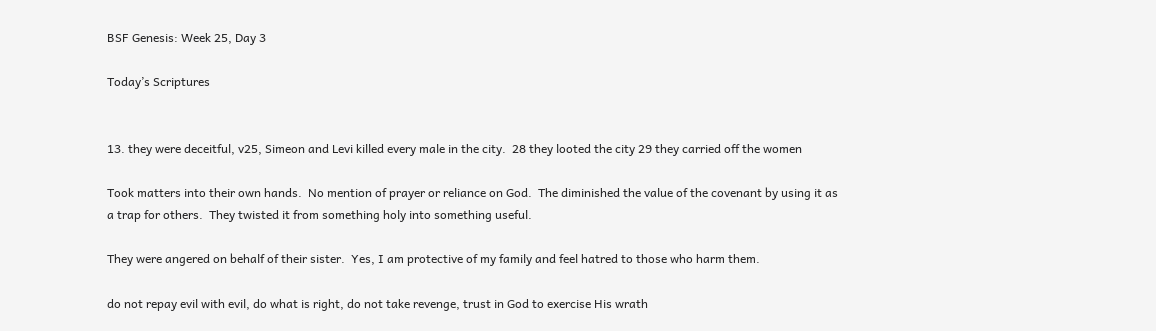BSF Genesis: Week 25, Day 3

Today’s Scriptures


13. they were deceitful, v25, Simeon and Levi killed every male in the city.  28 they looted the city 29 they carried off the women

Took matters into their own hands.  No mention of prayer or reliance on God.  The diminished the value of the covenant by using it as a trap for others.  They twisted it from something holy into something useful.

They were angered on behalf of their sister.  Yes, I am protective of my family and feel hatred to those who harm them.

do not repay evil with evil, do what is right, do not take revenge, trust in God to exercise His wrath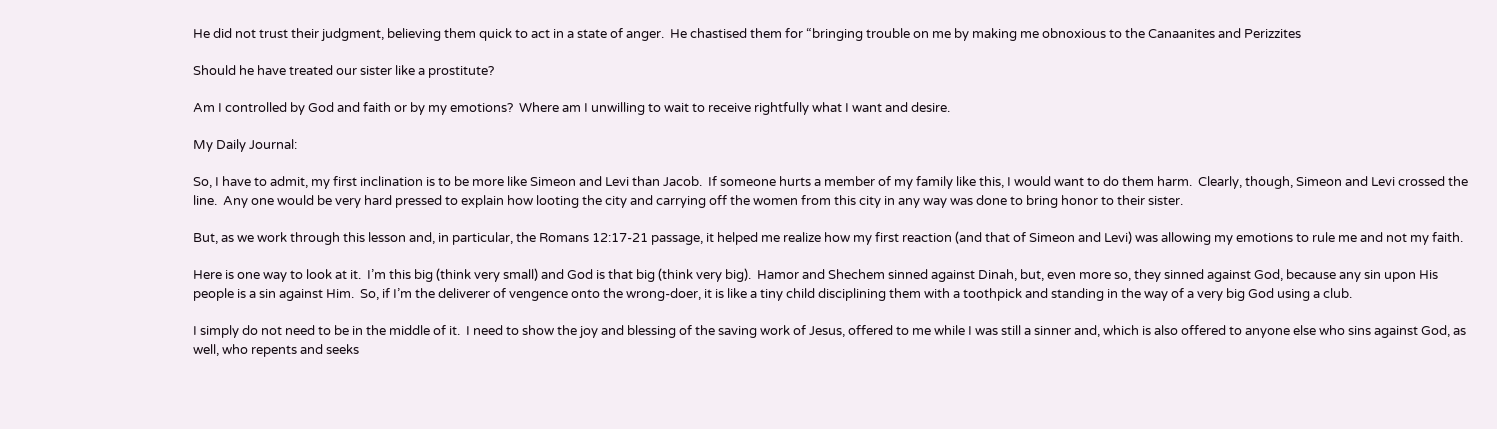He did not trust their judgment, believing them quick to act in a state of anger.  He chastised them for “bringing trouble on me by making me obnoxious to the Canaanites and Perizzites

Should he have treated our sister like a prostitute?

Am I controlled by God and faith or by my emotions?  Where am I unwilling to wait to receive rightfully what I want and desire.

My Daily Journal:

So, I have to admit, my first inclination is to be more like Simeon and Levi than Jacob.  If someone hurts a member of my family like this, I would want to do them harm.  Clearly, though, Simeon and Levi crossed the line.  Any one would be very hard pressed to explain how looting the city and carrying off the women from this city in any way was done to bring honor to their sister.

But, as we work through this lesson and, in particular, the Romans 12:17-21 passage, it helped me realize how my first reaction (and that of Simeon and Levi) was allowing my emotions to rule me and not my faith.

Here is one way to look at it.  I’m this big (think very small) and God is that big (think very big).  Hamor and Shechem sinned against Dinah, but, even more so, they sinned against God, because any sin upon His people is a sin against Him.  So, if I’m the deliverer of vengence onto the wrong-doer, it is like a tiny child disciplining them with a toothpick and standing in the way of a very big God using a club.

I simply do not need to be in the middle of it.  I need to show the joy and blessing of the saving work of Jesus, offered to me while I was still a sinner and, which is also offered to anyone else who sins against God, as well, who repents and seeks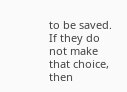to be saved.  If they do not make that choice, then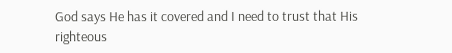God says He has it covered and I need to trust that His righteous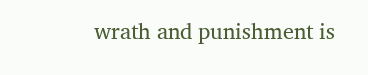wrath and punishment is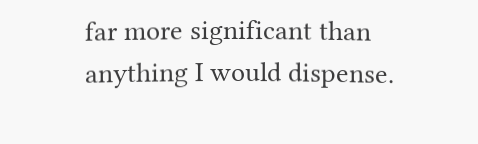far more significant than anything I would dispense.